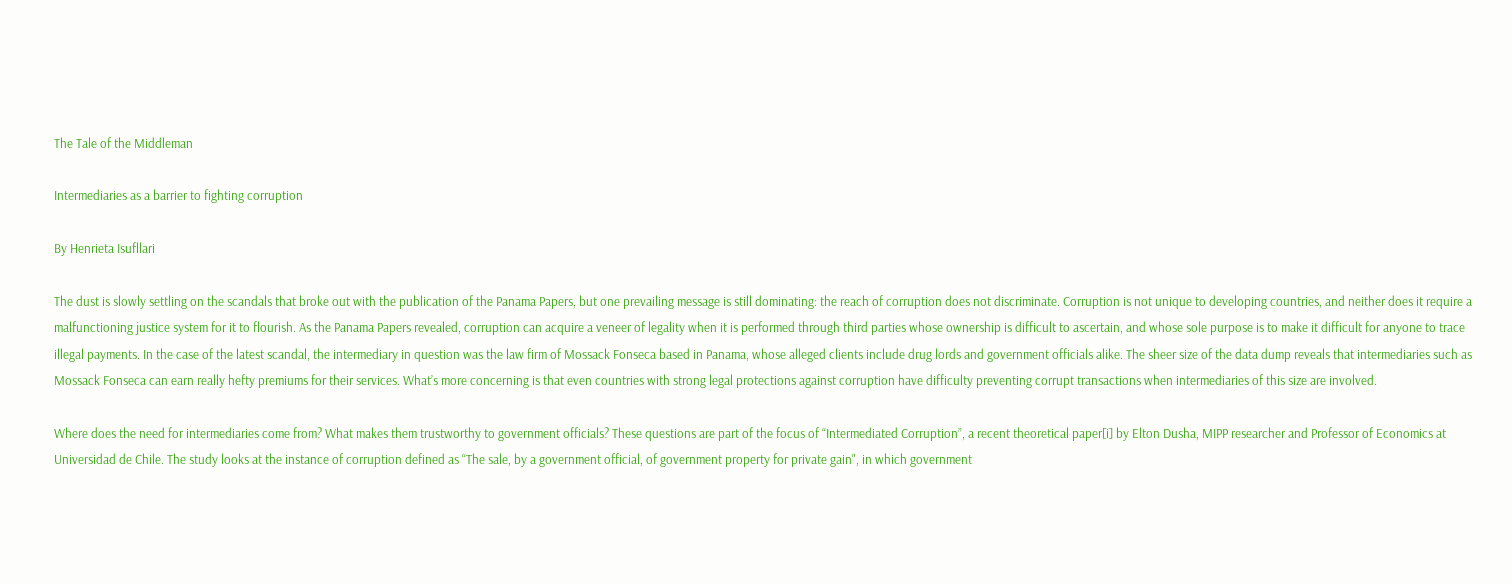The Tale of the Middleman

Intermediaries as a barrier to fighting corruption

By Henrieta Isufllari

The dust is slowly settling on the scandals that broke out with the publication of the Panama Papers, but one prevailing message is still dominating: the reach of corruption does not discriminate. Corruption is not unique to developing countries, and neither does it require a malfunctioning justice system for it to flourish. As the Panama Papers revealed, corruption can acquire a veneer of legality when it is performed through third parties whose ownership is difficult to ascertain, and whose sole purpose is to make it difficult for anyone to trace illegal payments. In the case of the latest scandal, the intermediary in question was the law firm of Mossack Fonseca based in Panama, whose alleged clients include drug lords and government officials alike. The sheer size of the data dump reveals that intermediaries such as Mossack Fonseca can earn really hefty premiums for their services. What’s more concerning is that even countries with strong legal protections against corruption have difficulty preventing corrupt transactions when intermediaries of this size are involved.

Where does the need for intermediaries come from? What makes them trustworthy to government officials? These questions are part of the focus of “Intermediated Corruption”, a recent theoretical paper[i] by Elton Dusha, MIPP researcher and Professor of Economics at Universidad de Chile. The study looks at the instance of corruption defined as “The sale, by a government official, of government property for private gain", in which government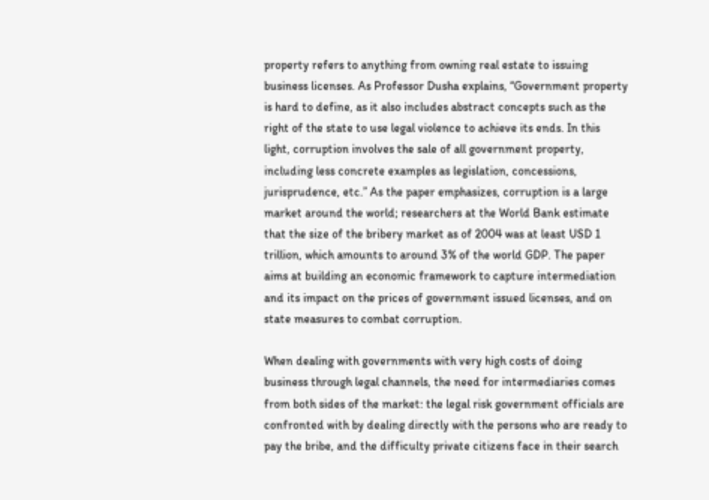property refers to anything from owning real estate to issuing business licenses. As Professor Dusha explains, “Government property is hard to define, as it also includes abstract concepts such as the right of the state to use legal violence to achieve its ends. In this light, corruption involves the sale of all government property, including less concrete examples as legislation, concessions, jurisprudence, etc.” As the paper emphasizes, corruption is a large market around the world; researchers at the World Bank estimate that the size of the bribery market as of 2004 was at least USD 1 trillion, which amounts to around 3% of the world GDP. The paper aims at building an economic framework to capture intermediation and its impact on the prices of government issued licenses, and on state measures to combat corruption.

When dealing with governments with very high costs of doing business through legal channels, the need for intermediaries comes from both sides of the market: the legal risk government officials are confronted with by dealing directly with the persons who are ready to pay the bribe, and the difficulty private citizens face in their search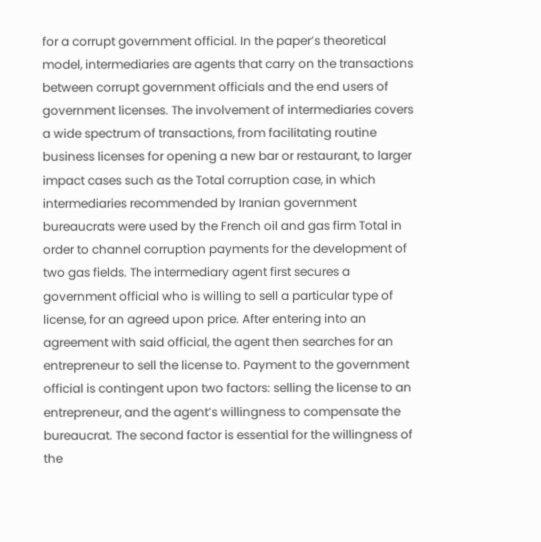for a corrupt government official. In the paper’s theoretical model, intermediaries are agents that carry on the transactions between corrupt government officials and the end users of government licenses. The involvement of intermediaries covers a wide spectrum of transactions, from facilitating routine business licenses for opening a new bar or restaurant, to larger impact cases such as the Total corruption case, in which intermediaries recommended by Iranian government bureaucrats were used by the French oil and gas firm Total in order to channel corruption payments for the development of two gas fields. The intermediary agent first secures a government official who is willing to sell a particular type of license, for an agreed upon price. After entering into an agreement with said official, the agent then searches for an entrepreneur to sell the license to. Payment to the government official is contingent upon two factors: selling the license to an entrepreneur, and the agent’s willingness to compensate the bureaucrat. The second factor is essential for the willingness of the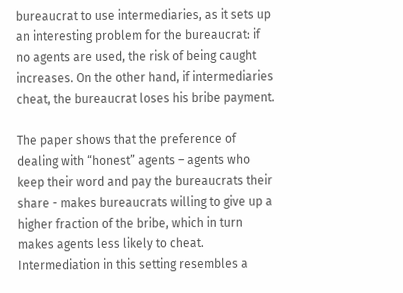bureaucrat to use intermediaries, as it sets up an interesting problem for the bureaucrat: if no agents are used, the risk of being caught increases. On the other hand, if intermediaries cheat, the bureaucrat loses his bribe payment.

The paper shows that the preference of dealing with “honest” agents – agents who keep their word and pay the bureaucrats their share - makes bureaucrats willing to give up a higher fraction of the bribe, which in turn makes agents less likely to cheat. Intermediation in this setting resembles a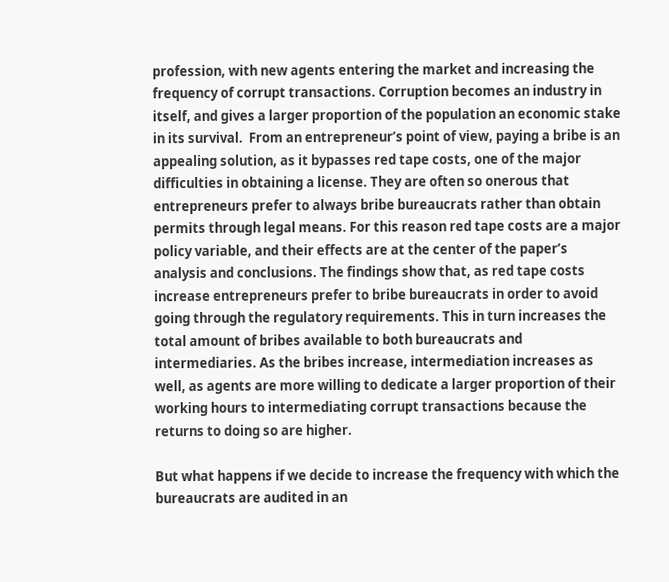profession, with new agents entering the market and increasing the frequency of corrupt transactions. Corruption becomes an industry in itself, and gives a larger proportion of the population an economic stake in its survival.  From an entrepreneur’s point of view, paying a bribe is an appealing solution, as it bypasses red tape costs, one of the major difficulties in obtaining a license. They are often so onerous that entrepreneurs prefer to always bribe bureaucrats rather than obtain permits through legal means. For this reason red tape costs are a major policy variable, and their effects are at the center of the paper’s analysis and conclusions. The findings show that, as red tape costs increase entrepreneurs prefer to bribe bureaucrats in order to avoid going through the regulatory requirements. This in turn increases the total amount of bribes available to both bureaucrats and intermediaries. As the bribes increase, intermediation increases as well, as agents are more willing to dedicate a larger proportion of their working hours to intermediating corrupt transactions because the returns to doing so are higher.

But what happens if we decide to increase the frequency with which the bureaucrats are audited in an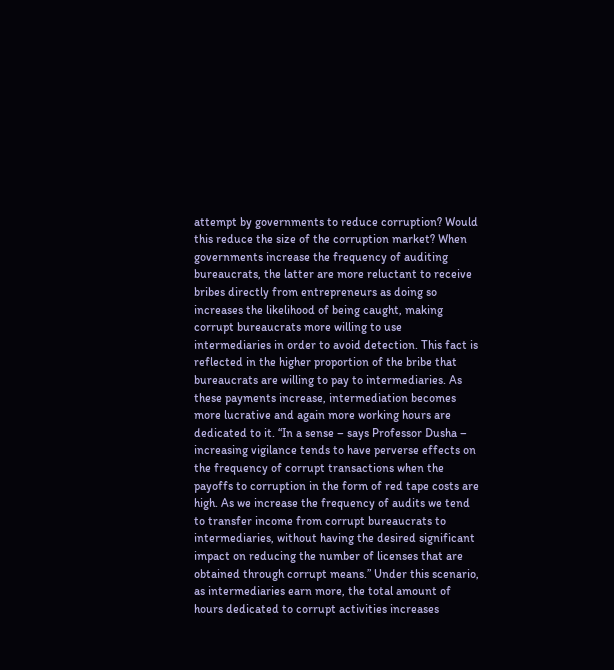attempt by governments to reduce corruption? Would this reduce the size of the corruption market? When governments increase the frequency of auditing bureaucrats, the latter are more reluctant to receive bribes directly from entrepreneurs as doing so increases the likelihood of being caught, making corrupt bureaucrats more willing to use intermediaries in order to avoid detection. This fact is reflected in the higher proportion of the bribe that bureaucrats are willing to pay to intermediaries. As these payments increase, intermediation becomes more lucrative and again more working hours are dedicated to it. “In a sense – says Professor Dusha – increasing vigilance tends to have perverse effects on the frequency of corrupt transactions when the payoffs to corruption in the form of red tape costs are high. As we increase the frequency of audits we tend to transfer income from corrupt bureaucrats to intermediaries, without having the desired significant impact on reducing the number of licenses that are obtained through corrupt means.” Under this scenario, as intermediaries earn more, the total amount of hours dedicated to corrupt activities increases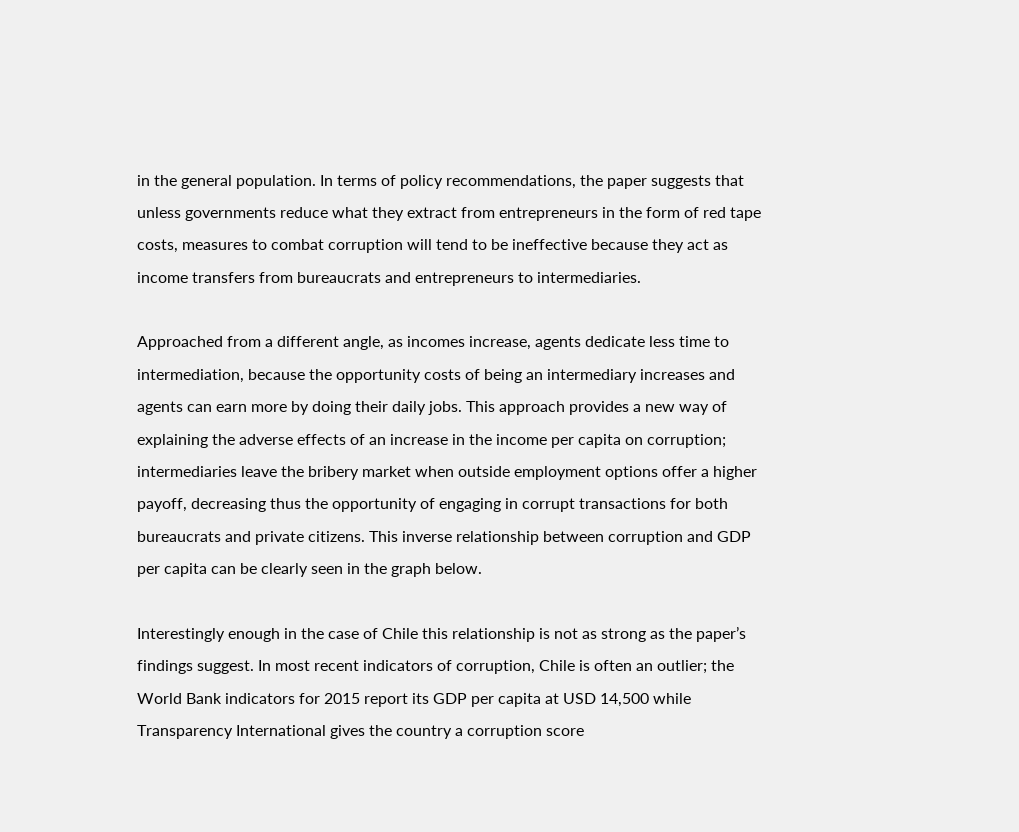in the general population. In terms of policy recommendations, the paper suggests that unless governments reduce what they extract from entrepreneurs in the form of red tape costs, measures to combat corruption will tend to be ineffective because they act as income transfers from bureaucrats and entrepreneurs to intermediaries.

Approached from a different angle, as incomes increase, agents dedicate less time to intermediation, because the opportunity costs of being an intermediary increases and agents can earn more by doing their daily jobs. This approach provides a new way of explaining the adverse effects of an increase in the income per capita on corruption; intermediaries leave the bribery market when outside employment options offer a higher payoff, decreasing thus the opportunity of engaging in corrupt transactions for both bureaucrats and private citizens. This inverse relationship between corruption and GDP per capita can be clearly seen in the graph below.

Interestingly enough in the case of Chile this relationship is not as strong as the paper’s findings suggest. In most recent indicators of corruption, Chile is often an outlier; the World Bank indicators for 2015 report its GDP per capita at USD 14,500 while Transparency International gives the country a corruption score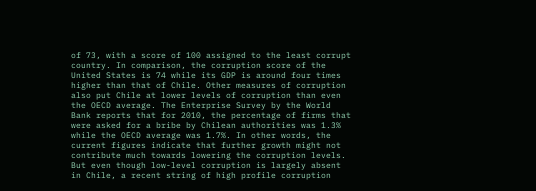of 73, with a score of 100 assigned to the least corrupt country. In comparison, the corruption score of the United States is 74 while its GDP is around four times higher than that of Chile. Other measures of corruption also put Chile at lower levels of corruption than even the OECD average. The Enterprise Survey by the World Bank reports that for 2010, the percentage of firms that were asked for a bribe by Chilean authorities was 1.3% while the OECD average was 1.7%. In other words, the current figures indicate that further growth might not contribute much towards lowering the corruption levels. But even though low-level corruption is largely absent in Chile, a recent string of high profile corruption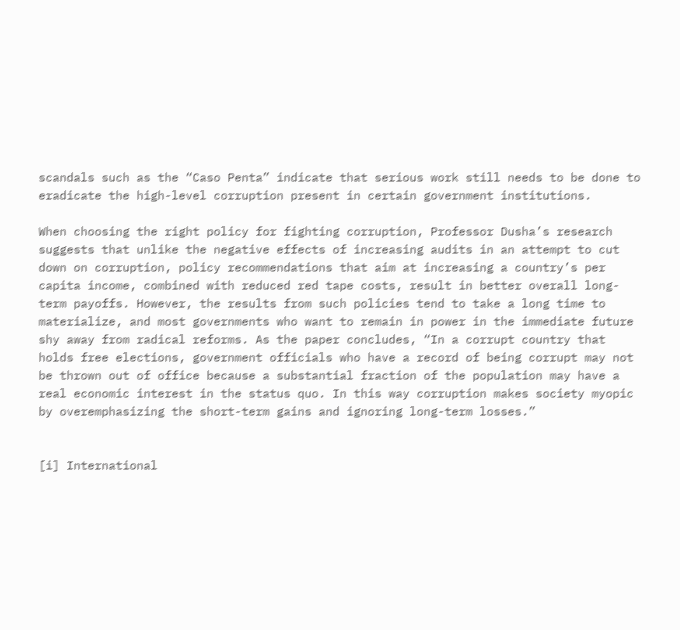scandals such as the “Caso Penta” indicate that serious work still needs to be done to eradicate the high-level corruption present in certain government institutions.

When choosing the right policy for fighting corruption, Professor Dusha’s research suggests that unlike the negative effects of increasing audits in an attempt to cut down on corruption, policy recommendations that aim at increasing a country’s per capita income, combined with reduced red tape costs, result in better overall long-term payoffs. However, the results from such policies tend to take a long time to materialize, and most governments who want to remain in power in the immediate future shy away from radical reforms. As the paper concludes, “In a corrupt country that holds free elections, government officials who have a record of being corrupt may not be thrown out of office because a substantial fraction of the population may have a real economic interest in the status quo. In this way corruption makes society myopic by overemphasizing the short-term gains and ignoring long-term losses.”


[i] International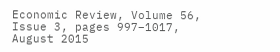Economic Review, Volume 56, Issue 3, pages 997–1017, August 2015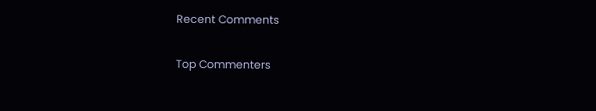Recent Comments

Top Commenters